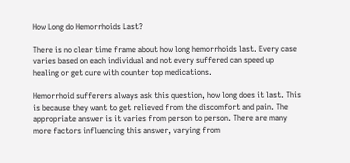How Long do Hemorrhoids Last?

There is no clear time frame about how long hemorrhoids last. Every case varies based on each individual and not every suffered can speed up healing or get cure with counter top medications.

Hemorrhoid sufferers always ask this question, how long does it last. This is because they want to get relieved from the discomfort and pain. The appropriate answer is it varies from person to person. There are many more factors influencing this answer, varying from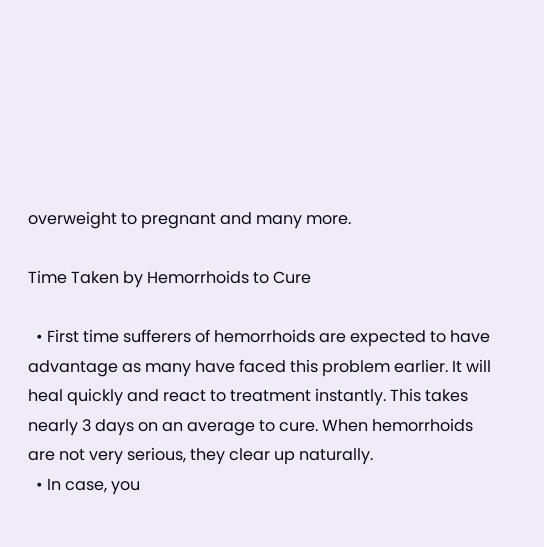overweight to pregnant and many more.

Time Taken by Hemorrhoids to Cure

  • First time sufferers of hemorrhoids are expected to have advantage as many have faced this problem earlier. It will heal quickly and react to treatment instantly. This takes nearly 3 days on an average to cure. When hemorrhoids are not very serious, they clear up naturally.
  • In case, you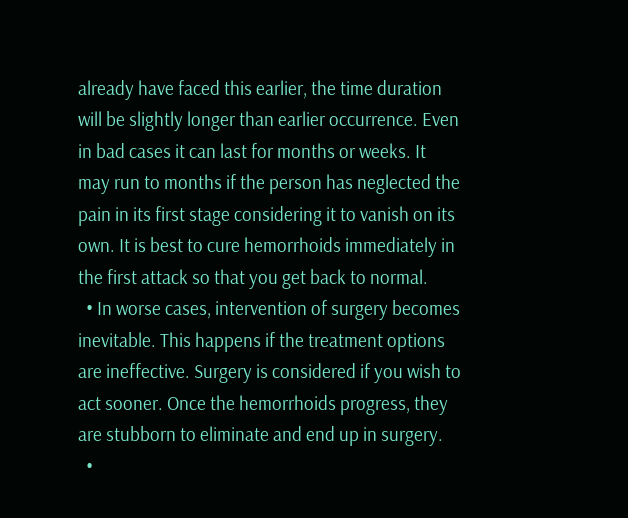already have faced this earlier, the time duration will be slightly longer than earlier occurrence. Even in bad cases it can last for months or weeks. It may run to months if the person has neglected the pain in its first stage considering it to vanish on its own. It is best to cure hemorrhoids immediately in the first attack so that you get back to normal.
  • In worse cases, intervention of surgery becomes inevitable. This happens if the treatment options are ineffective. Surgery is considered if you wish to act sooner. Once the hemorrhoids progress, they are stubborn to eliminate and end up in surgery.
  •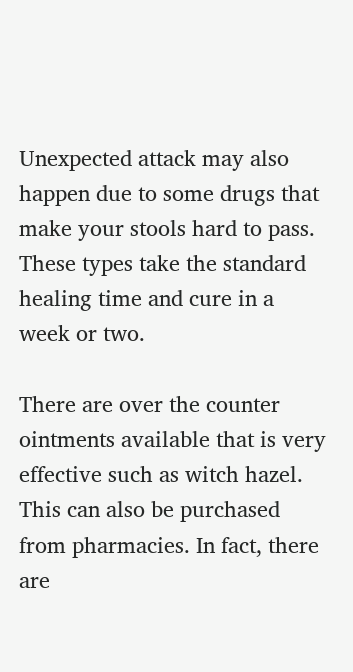Unexpected attack may also happen due to some drugs that make your stools hard to pass. These types take the standard healing time and cure in a week or two.

There are over the counter ointments available that is very effective such as witch hazel. This can also be purchased from pharmacies. In fact, there are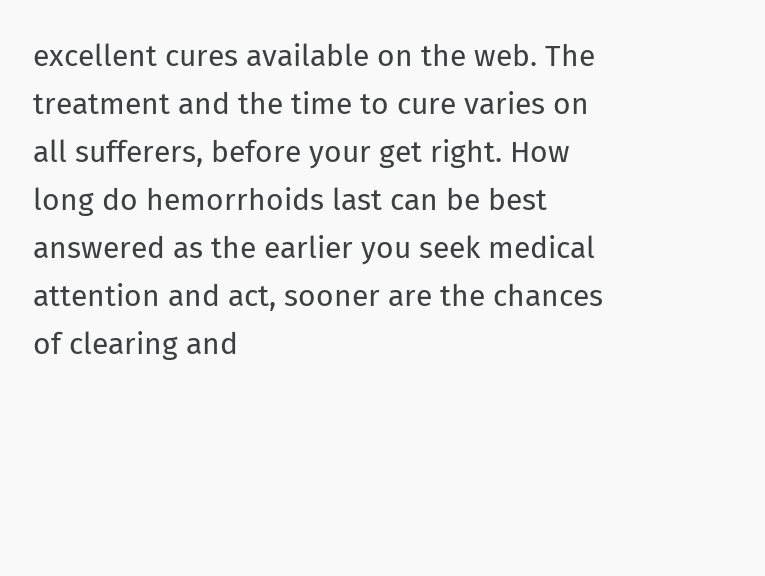excellent cures available on the web. The treatment and the time to cure varies on all sufferers, before your get right. How long do hemorrhoids last can be best answered as the earlier you seek medical attention and act, sooner are the chances of clearing and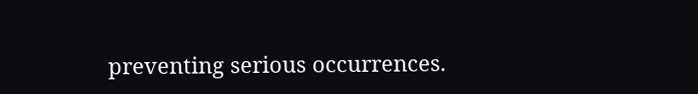preventing serious occurrences.